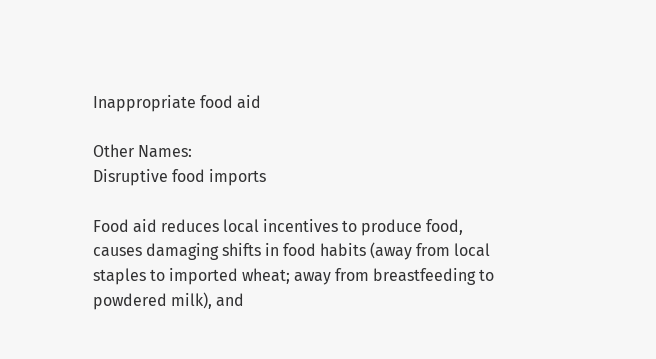Inappropriate food aid

Other Names:
Disruptive food imports

Food aid reduces local incentives to produce food, causes damaging shifts in food habits (away from local staples to imported wheat; away from breastfeeding to powdered milk), and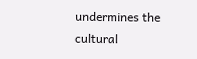undermines the cultural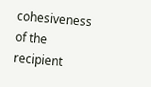cohesiveness of the recipient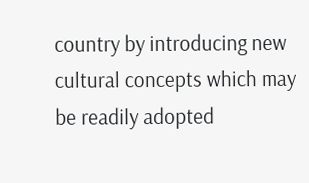country by introducing new cultural concepts which may be readily adopted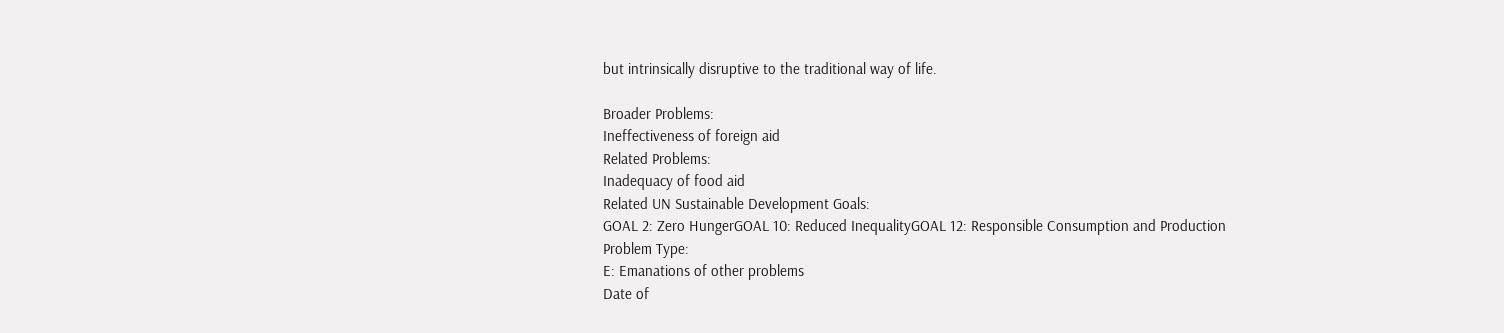but intrinsically disruptive to the traditional way of life.

Broader Problems:
Ineffectiveness of foreign aid
Related Problems:
Inadequacy of food aid
Related UN Sustainable Development Goals:
GOAL 2: Zero HungerGOAL 10: Reduced InequalityGOAL 12: Responsible Consumption and Production
Problem Type:
E: Emanations of other problems
Date of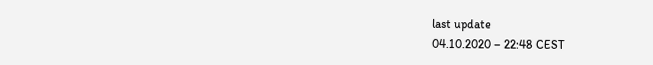last update
04.10.2020 – 22:48 CEST